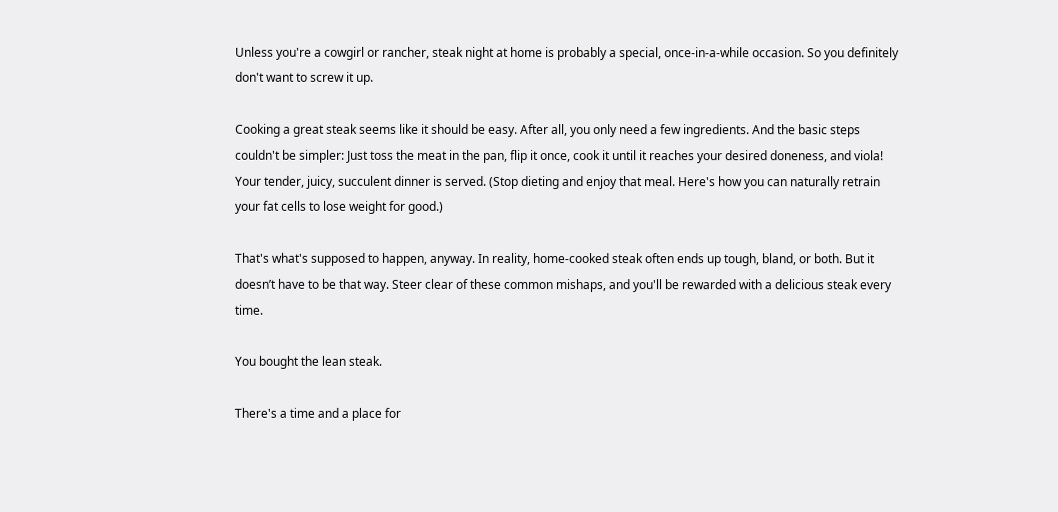Unless you're a cowgirl or rancher, steak night at home is probably a special, once-in-a-while occasion. So you definitely don't want to screw it up.

Cooking a great steak seems like it should be easy. After all, you only need a few ingredients. And the basic steps couldn't be simpler: Just toss the meat in the pan, flip it once, cook it until it reaches your desired doneness, and viola! Your tender, juicy, succulent dinner is served. (Stop dieting and enjoy that meal. Here's how you can naturally retrain your fat cells to lose weight for good.)

That's what's supposed to happen, anyway. In reality, home-cooked steak often ends up tough, bland, or both. But it doesn’t have to be that way. Steer clear of these common mishaps, and you'll be rewarded with a delicious steak every time.

You bought the lean steak.

There's a time and a place for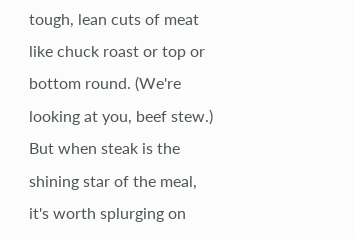tough, lean cuts of meat like chuck roast or top or bottom round. (We're looking at you, beef stew.) But when steak is the shining star of the meal, it's worth splurging on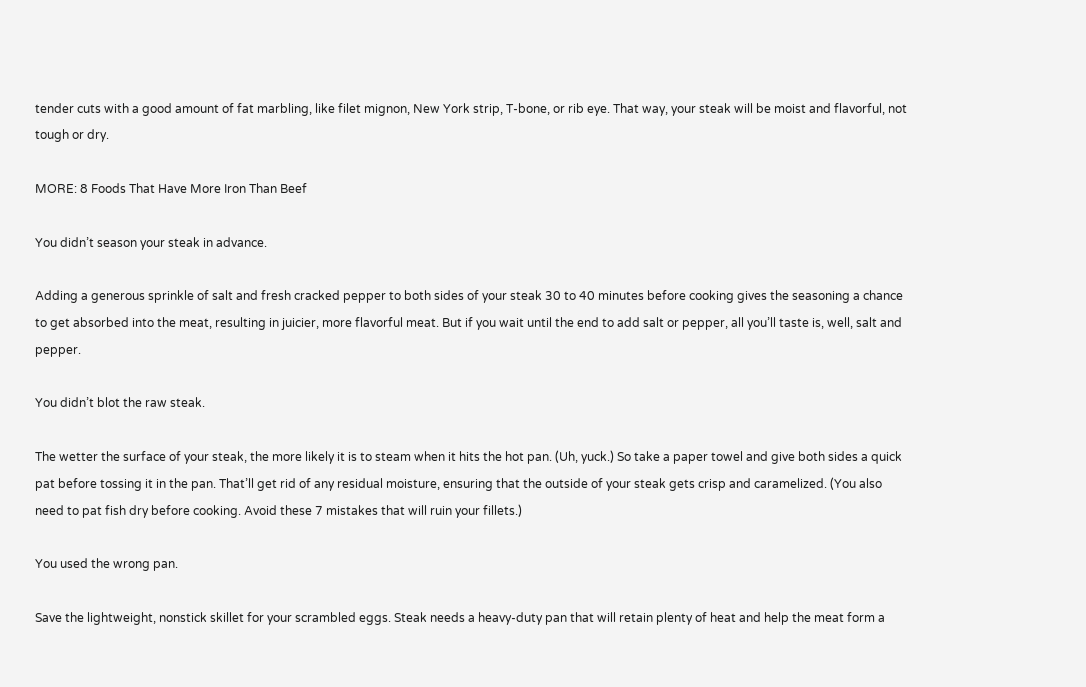tender cuts with a good amount of fat marbling, like filet mignon, New York strip, T-bone, or rib eye. That way, your steak will be moist and flavorful, not tough or dry.

MORE: 8 Foods That Have More Iron Than Beef

You didn’t season your steak in advance.

Adding a generous sprinkle of salt and fresh cracked pepper to both sides of your steak 30 to 40 minutes before cooking gives the seasoning a chance to get absorbed into the meat, resulting in juicier, more flavorful meat. But if you wait until the end to add salt or pepper, all you’ll taste is, well, salt and pepper.

You didn’t blot the raw steak.

The wetter the surface of your steak, the more likely it is to steam when it hits the hot pan. (Uh, yuck.) So take a paper towel and give both sides a quick pat before tossing it in the pan. That’ll get rid of any residual moisture, ensuring that the outside of your steak gets crisp and caramelized. (You also need to pat fish dry before cooking. Avoid these 7 mistakes that will ruin your fillets.)

You used the wrong pan.

Save the lightweight, nonstick skillet for your scrambled eggs. Steak needs a heavy-duty pan that will retain plenty of heat and help the meat form a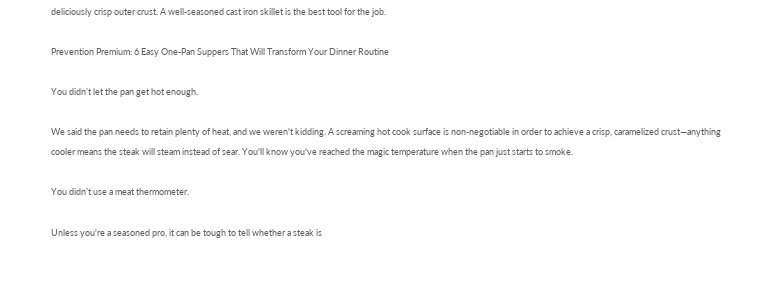deliciously crisp outer crust. A well-seasoned cast iron skillet is the best tool for the job.

Prevention Premium: 6 Easy One-Pan Suppers That Will Transform Your Dinner Routine

You didn’t let the pan get hot enough.

We said the pan needs to retain plenty of heat, and we weren't kidding. A screaming hot cook surface is non-negotiable in order to achieve a crisp, caramelized crust—anything cooler means the steak will steam instead of sear. You'll know you've reached the magic temperature when the pan just starts to smoke.

You didn’t use a meat thermometer.

Unless you're a seasoned pro, it can be tough to tell whether a steak is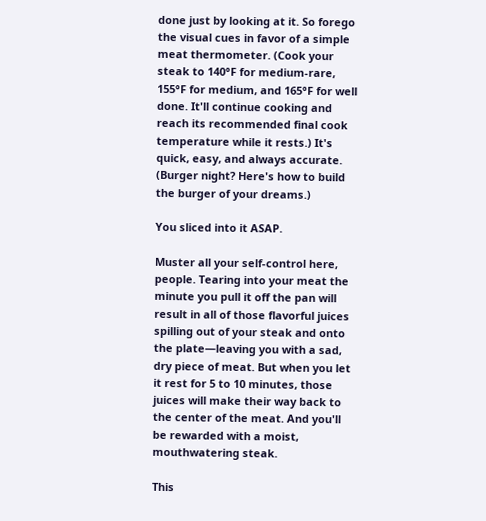done just by looking at it. So forego the visual cues in favor of a simple meat thermometer. (Cook your steak to 140°F for medium-rare, 155°F for medium, and 165°F for well done. It'll continue cooking and reach its recommended final cook temperature while it rests.) It's quick, easy, and always accurate. (Burger night? Here's how to build the burger of your dreams.)

You sliced into it ASAP.

Muster all your self-control here, people. Tearing into your meat the minute you pull it off the pan will result in all of those flavorful juices spilling out of your steak and onto the plate—leaving you with a sad, dry piece of meat. But when you let it rest for 5 to 10 minutes, those juices will make their way back to the center of the meat. And you'll be rewarded with a moist, mouthwatering steak.

This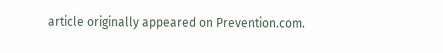article originally appeared on Prevention.com.